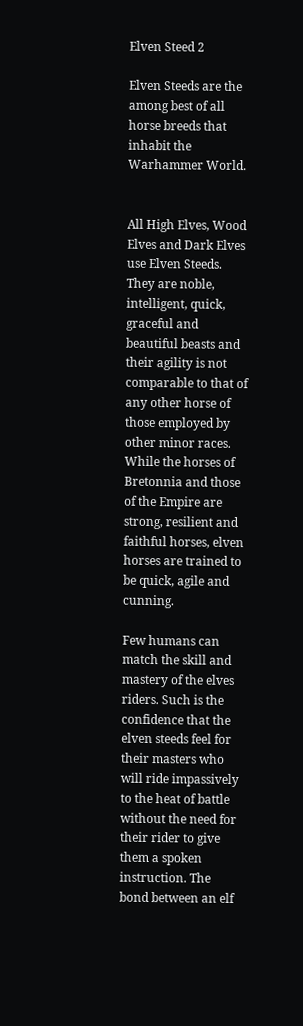Elven Steed 2

Elven Steeds are the among best of all horse breeds that inhabit the Warhammer World.


All High Elves, Wood Elves and Dark Elves use Elven Steeds. They are noble, intelligent, quick, graceful and beautiful beasts and their agility is not comparable to that of any other horse of those employed by other minor races. While the horses of Bretonnia and those of the Empire are strong, resilient and faithful horses, elven horses are trained to be quick, agile and cunning.

Few humans can match the skill and mastery of the elves riders. Such is the confidence that the elven steeds feel for their masters who will ride impassively to the heat of battle without the need for their rider to give them a spoken instruction. The bond between an elf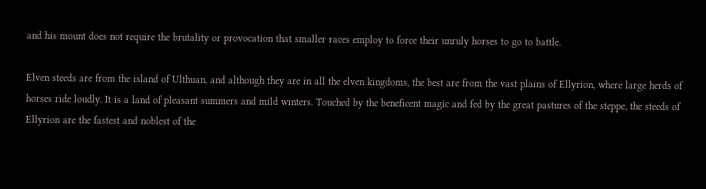and his mount does not require the brutality or provocation that smaller races employ to force their unruly horses to go to battle.

Elven steeds are from the island of Ulthuan, and although they are in all the elven kingdoms, the best are from the vast plains of Ellyrion, where large herds of horses ride loudly. It is a land of pleasant summers and mild winters. Touched by the beneficent magic and fed by the great pastures of the steppe, the steeds of Ellyrion are the fastest and noblest of the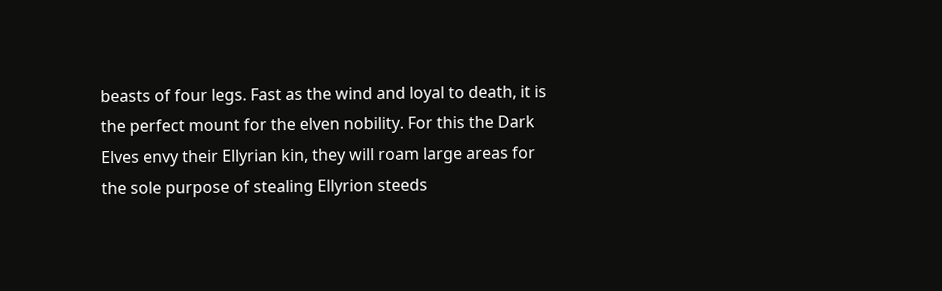beasts of four legs. Fast as the wind and loyal to death, it is the perfect mount for the elven nobility. For this the Dark Elves envy their Ellyrian kin, they will roam large areas for the sole purpose of stealing Ellyrion steeds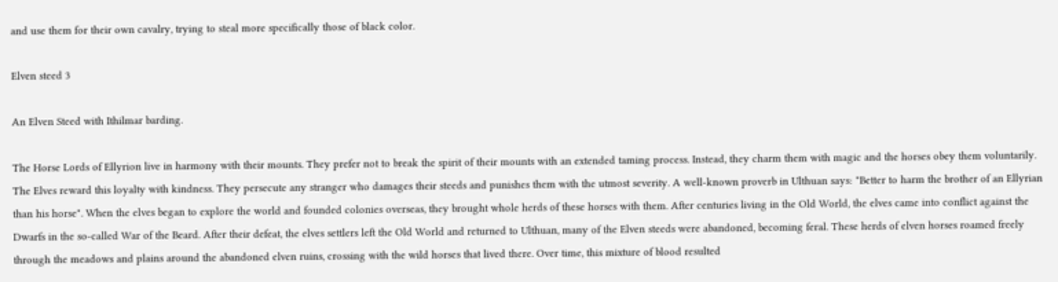and use them for their own cavalry, trying to steal more specifically those of black color.

Elven steed 3

An Elven Steed with Ithilmar barding.

The Horse Lords of Ellyrion live in harmony with their mounts. They prefer not to break the spirit of their mounts with an extended taming process. Instead, they charm them with magic and the horses obey them voluntarily. The Elves reward this loyalty with kindness. They persecute any stranger who damages their steeds and punishes them with the utmost severity. A well-known proverb in Ulthuan says: "Better to harm the brother of an Ellyrian than his horse". When the elves began to explore the world and founded colonies overseas, they brought whole herds of these horses with them. After centuries living in the Old World, the elves came into conflict against the Dwarfs in the so-called War of the Beard. After their defeat, the elves settlers left the Old World and returned to Ulthuan, many of the Elven steeds were abandoned, becoming feral. These herds of elven horses roamed freely through the meadows and plains around the abandoned elven ruins, crossing with the wild horses that lived there. Over time, this mixture of blood resulted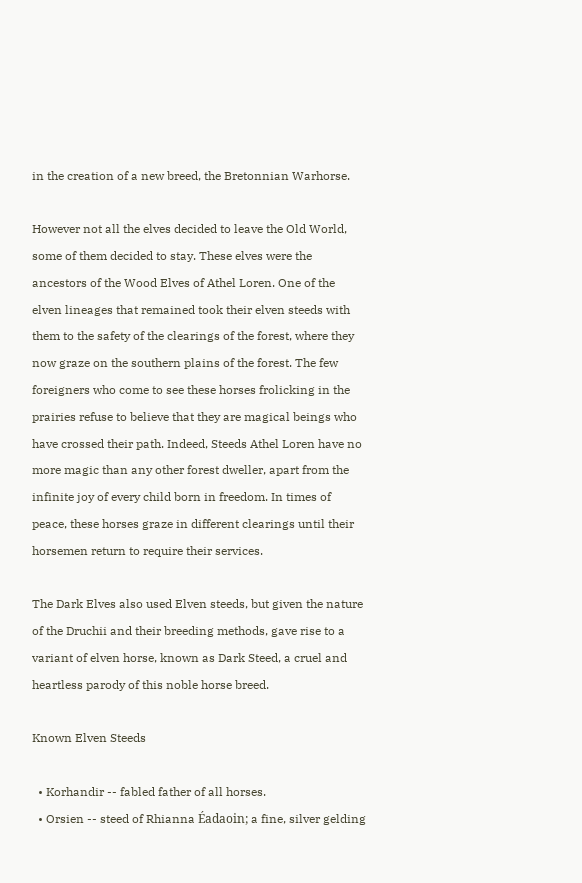in the creation of a new breed, the Bretonnian Warhorse.

However not all the elves decided to leave the Old World, some of them decided to stay. These elves were the ancestors of the Wood Elves of Athel Loren. One of the elven lineages that remained took their elven steeds with them to the safety of the clearings of the forest, where they now graze on the southern plains of the forest. The few foreigners who come to see these horses frolicking in the prairies refuse to believe that they are magical beings who have crossed their path. Indeed, Steeds Athel Loren have no more magic than any other forest dweller, apart from the infinite joy of every child born in freedom. In times of peace, these horses graze in different clearings until their horsemen return to require their services.

The Dark Elves also used Elven steeds, but given the nature of the Druchii and their breeding methods, gave rise to a variant of elven horse, known as Dark Steed, a cruel and heartless parody of this noble horse breed.

Known Elven Steeds

  • Korhandir -- fabled father of all horses.
  • Orsien -- steed of Rhianna Éadaoin; a fine, silver gelding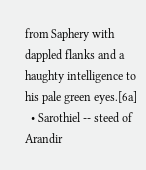from Saphery with dappled flanks and a haughty intelligence to his pale green eyes.[6a]
  • Sarothiel -- steed of Arandir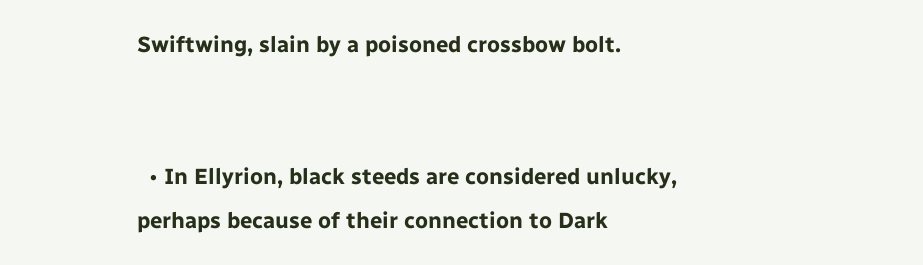Swiftwing, slain by a poisoned crossbow bolt.


  • In Ellyrion, black steeds are considered unlucky, perhaps because of their connection to Dark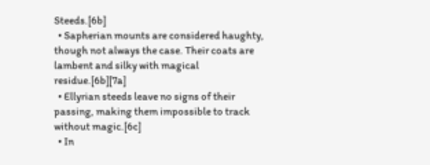Steeds.[6b]
  • Sapherian mounts are considered haughty, though not always the case. Their coats are lambent and silky with magical residue.[6b][7a]
  • Ellyrian steeds leave no signs of their passing, making them impossible to track without magic.[6c]
  • In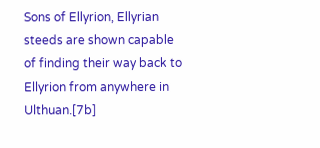Sons of Ellyrion, Ellyrian steeds are shown capable of finding their way back to Ellyrion from anywhere in Ulthuan.[7b]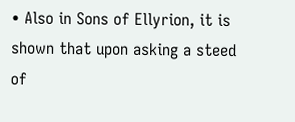• Also in Sons of Ellyrion, it is shown that upon asking a steed of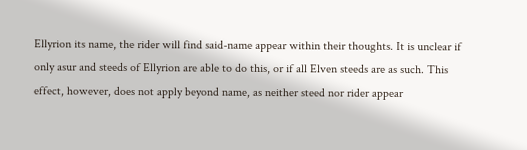Ellyrion its name, the rider will find said-name appear within their thoughts. It is unclear if only asur and steeds of Ellyrion are able to do this, or if all Elven steeds are as such. This effect, however, does not apply beyond name, as neither steed nor rider appear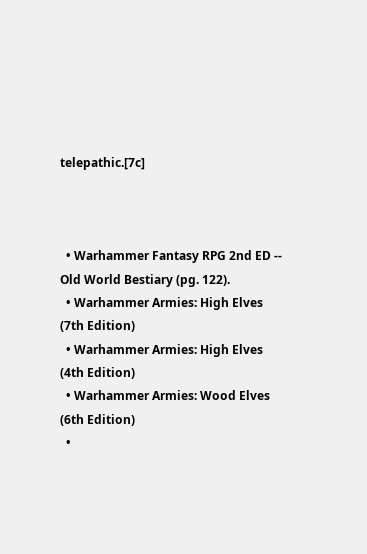telepathic.[7c]



  • Warhammer Fantasy RPG 2nd ED -- Old World Bestiary (pg. 122).
  • Warhammer Armies: High Elves (7th Edition)
  • Warhammer Armies: High Elves (4th Edition)
  • Warhammer Armies: Wood Elves (6th Edition)
  •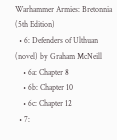Warhammer Armies: Bretonnia (5th Edition)
  • 6: Defenders of Ulthuan (novel) by Graham McNeill
    • 6a: Chapter 8
    • 6b: Chapter 10
    • 6c: Chapter 12
  • 7: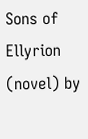Sons of Ellyrion (novel) by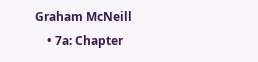Graham McNeill
    • 7a: Chapter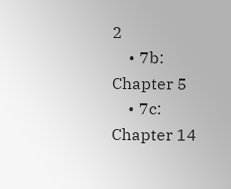2
    • 7b: Chapter 5
    • 7c: Chapter 14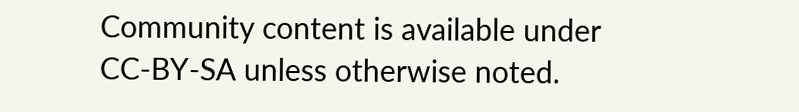Community content is available under CC-BY-SA unless otherwise noted.